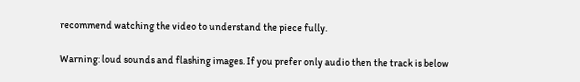recommend watching the video to understand the piece fully.

Warning: loud sounds and flashing images. If you prefer only audio then the track is below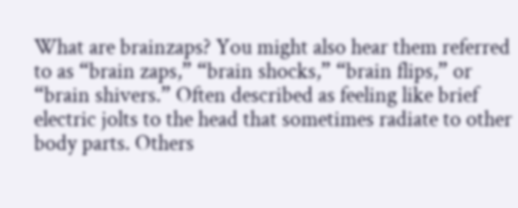What are brainzaps? You might also hear them referred to as “brain zaps,” “brain shocks,” “brain flips,” or “brain shivers.” Often described as feeling like brief electric jolts to the head that sometimes radiate to other body parts. Others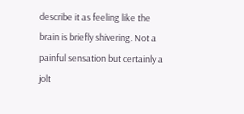describe it as feeling like the brain is briefly shivering. Not a painful sensation but certainly a jolt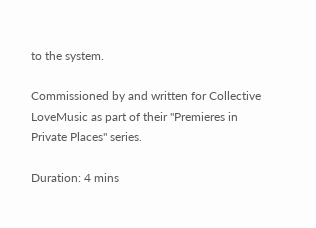to the system.

Commissioned by and written for Collective LoveMusic as part of their "Premieres in Private Places" series.

Duration: 4 mins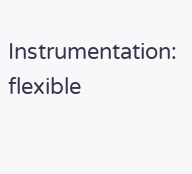Instrumentation: flexible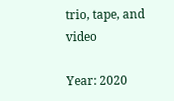trio, tape, and video

Year: 2020